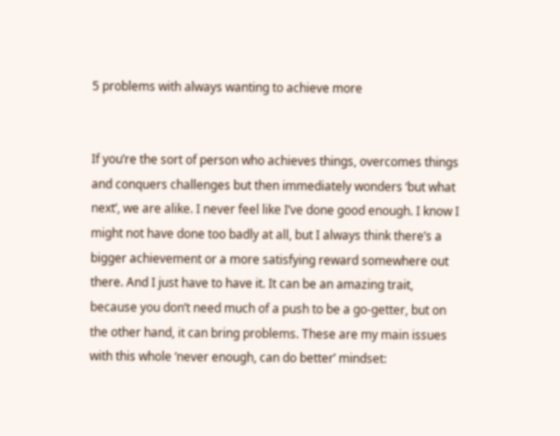5 problems with always wanting to achieve more


If you’re the sort of person who achieves things, overcomes things and conquers challenges but then immediately wonders ‘but what next’, we are alike. I never feel like I’ve done good enough. I know I might not have done too badly at all, but I always think there’s a bigger achievement or a more satisfying reward somewhere out there. And I just have to have it. It can be an amazing trait, because you don’t need much of a push to be a go-getter, but on the other hand, it can bring problems. These are my main issues with this whole ‘never enough, can do better’ mindset: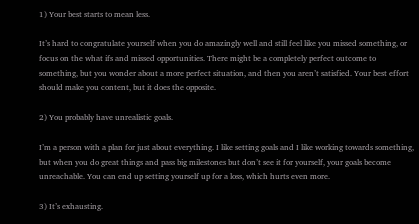1) Your best starts to mean less.

It’s hard to congratulate yourself when you do amazingly well and still feel like you missed something, or focus on the what ifs and missed opportunities. There might be a completely perfect outcome to something, but you wonder about a more perfect situation, and then you aren’t satisfied. Your best effort should make you content, but it does the opposite.

2) You probably have unrealistic goals.

I’m a person with a plan for just about everything. I like setting goals and I like working towards something, but when you do great things and pass big milestones but don’t see it for yourself, your goals become unreachable. You can end up setting yourself up for a loss, which hurts even more.

3) It’s exhausting.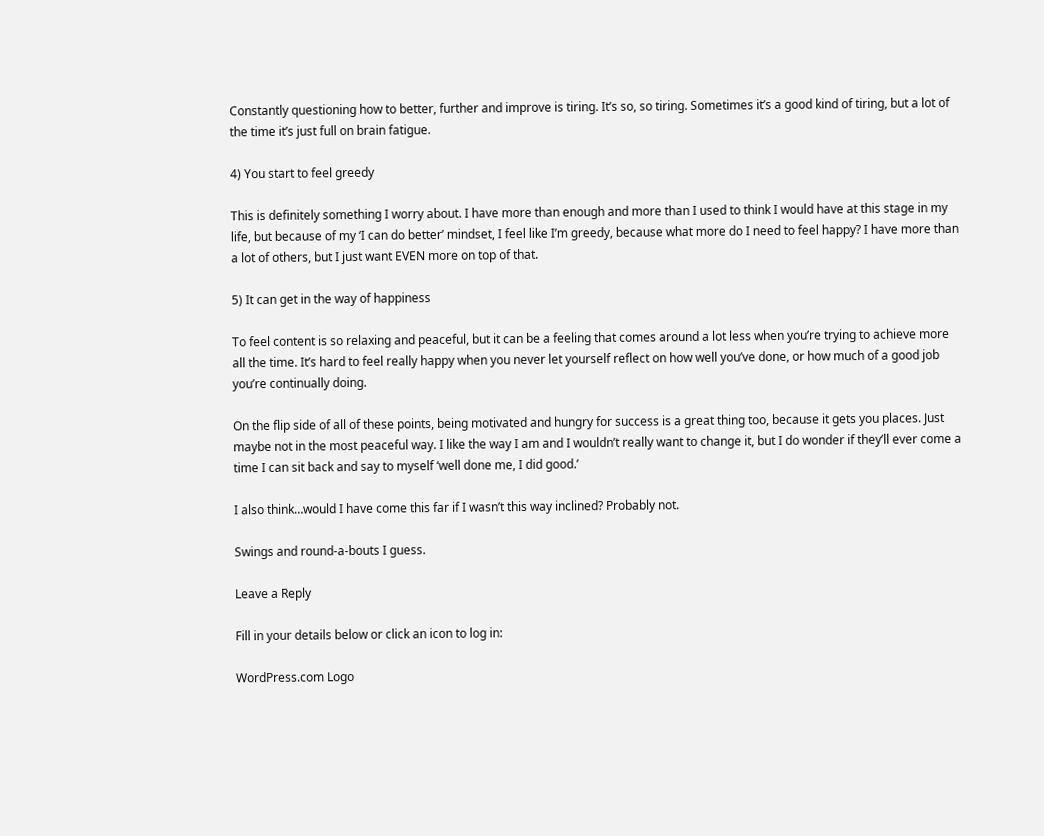Constantly questioning how to better, further and improve is tiring. It’s so, so tiring. Sometimes it’s a good kind of tiring, but a lot of the time it’s just full on brain fatigue.

4) You start to feel greedy

This is definitely something I worry about. I have more than enough and more than I used to think I would have at this stage in my life, but because of my ‘I can do better’ mindset, I feel like I’m greedy, because what more do I need to feel happy? I have more than a lot of others, but I just want EVEN more on top of that.

5) It can get in the way of happiness

To feel content is so relaxing and peaceful, but it can be a feeling that comes around a lot less when you’re trying to achieve more all the time. It’s hard to feel really happy when you never let yourself reflect on how well you’ve done, or how much of a good job you’re continually doing.

On the flip side of all of these points, being motivated and hungry for success is a great thing too, because it gets you places. Just maybe not in the most peaceful way. I like the way I am and I wouldn’t really want to change it, but I do wonder if they’ll ever come a time I can sit back and say to myself ‘well done me, I did good.’

I also think…would I have come this far if I wasn’t this way inclined? Probably not.

Swings and round-a-bouts I guess.

Leave a Reply

Fill in your details below or click an icon to log in:

WordPress.com Logo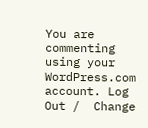You are commenting using your WordPress.com account. Log Out /  Change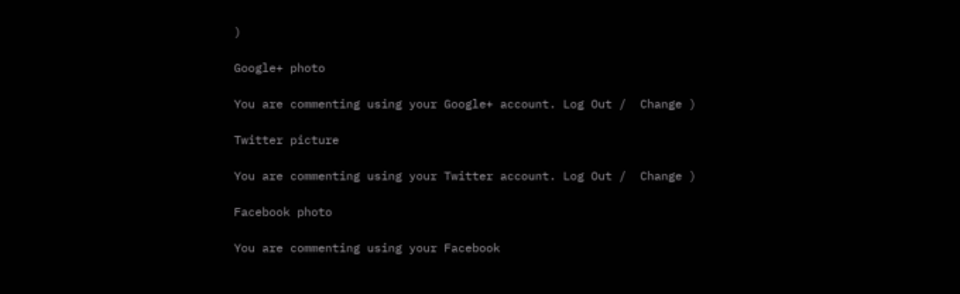)

Google+ photo

You are commenting using your Google+ account. Log Out /  Change )

Twitter picture

You are commenting using your Twitter account. Log Out /  Change )

Facebook photo

You are commenting using your Facebook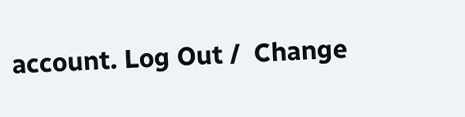account. Log Out /  Change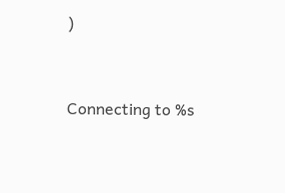)


Connecting to %s